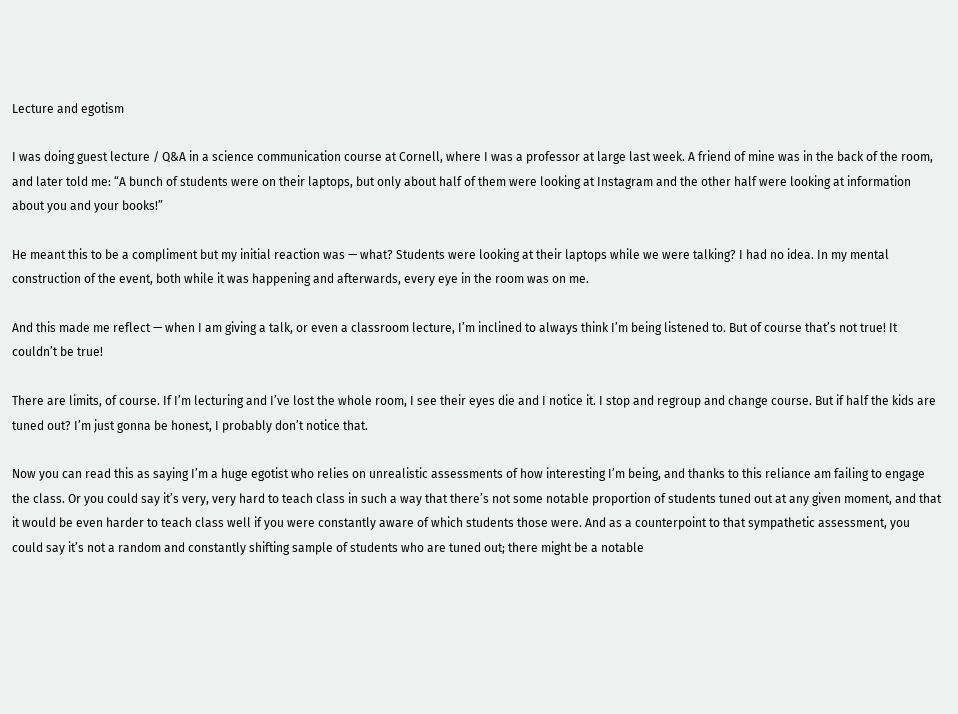Lecture and egotism

I was doing guest lecture / Q&A in a science communication course at Cornell, where I was a professor at large last week. A friend of mine was in the back of the room, and later told me: “A bunch of students were on their laptops, but only about half of them were looking at Instagram and the other half were looking at information about you and your books!”

He meant this to be a compliment but my initial reaction was — what? Students were looking at their laptops while we were talking? I had no idea. In my mental construction of the event, both while it was happening and afterwards, every eye in the room was on me.

And this made me reflect — when I am giving a talk, or even a classroom lecture, I’m inclined to always think I’m being listened to. But of course that’s not true! It couldn’t be true!

There are limits, of course. If I’m lecturing and I’ve lost the whole room, I see their eyes die and I notice it. I stop and regroup and change course. But if half the kids are tuned out? I’m just gonna be honest, I probably don’t notice that.

Now you can read this as saying I’m a huge egotist who relies on unrealistic assessments of how interesting I’m being, and thanks to this reliance am failing to engage the class. Or you could say it’s very, very hard to teach class in such a way that there’s not some notable proportion of students tuned out at any given moment, and that it would be even harder to teach class well if you were constantly aware of which students those were. And as a counterpoint to that sympathetic assessment, you could say it’s not a random and constantly shifting sample of students who are tuned out; there might be a notable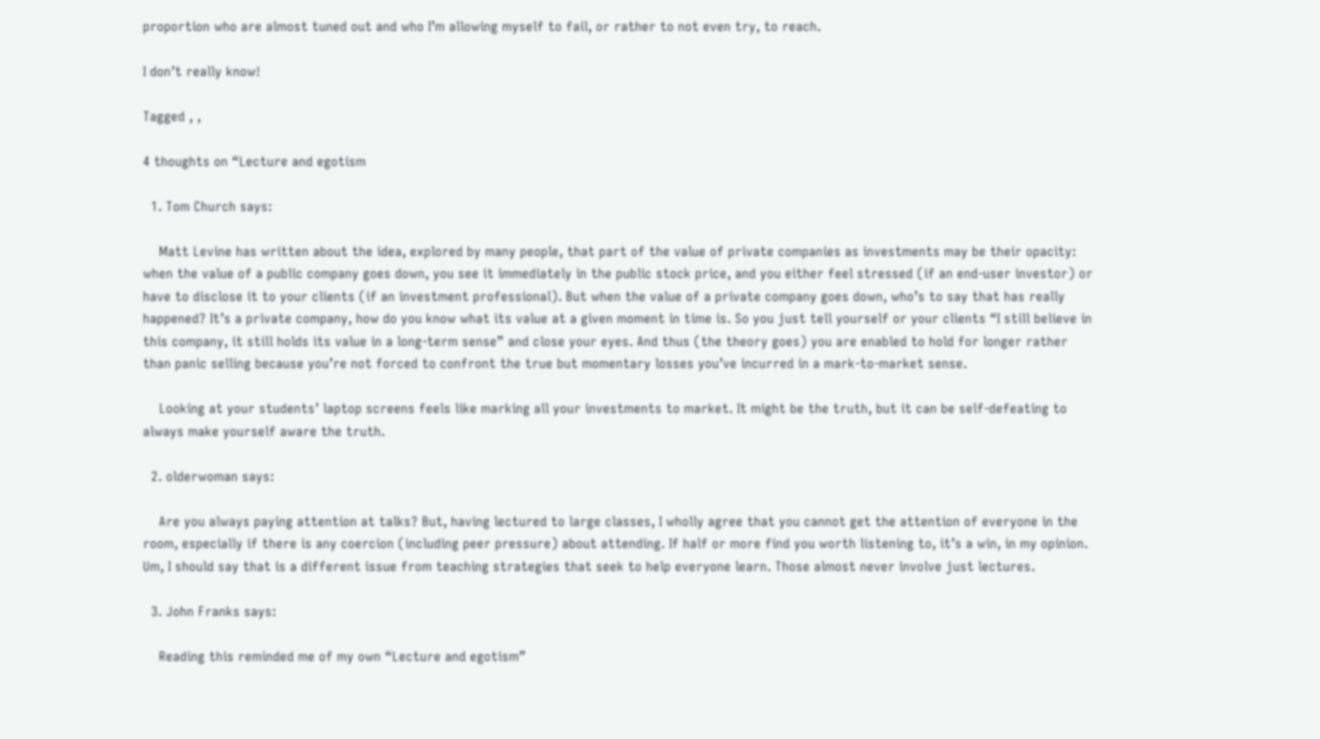proportion who are almost tuned out and who I’m allowing myself to fail, or rather to not even try, to reach.

I don’t really know!

Tagged , ,

4 thoughts on “Lecture and egotism

  1. Tom Church says:

    Matt Levine has written about the idea, explored by many people, that part of the value of private companies as investments may be their opacity: when the value of a public company goes down, you see it immediately in the public stock price, and you either feel stressed (if an end-user investor) or have to disclose it to your clients (if an investment professional). But when the value of a private company goes down, who’s to say that has really happened? It’s a private company, how do you know what its value at a given moment in time is. So you just tell yourself or your clients “I still believe in this company, it still holds its value in a long-term sense” and close your eyes. And thus (the theory goes) you are enabled to hold for longer rather than panic selling because you’re not forced to confront the true but momentary losses you’ve incurred in a mark-to-market sense.

    Looking at your students’ laptop screens feels like marking all your investments to market. It might be the truth, but it can be self-defeating to always make yourself aware the truth.

  2. olderwoman says:

    Are you always paying attention at talks? But, having lectured to large classes, I wholly agree that you cannot get the attention of everyone in the room, especially if there is any coercion (including peer pressure) about attending. If half or more find you worth listening to, it’s a win, in my opinion. Um, I should say that is a different issue from teaching strategies that seek to help everyone learn. Those almost never involve just lectures.

  3. John Franks says:

    Reading this reminded me of my own “Lecture and egotism”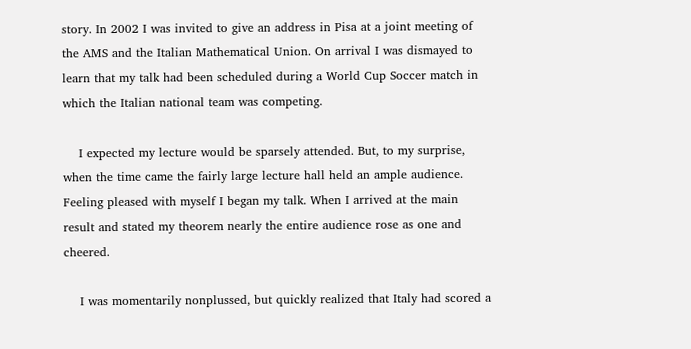story. In 2002 I was invited to give an address in Pisa at a joint meeting of the AMS and the Italian Mathematical Union. On arrival I was dismayed to learn that my talk had been scheduled during a World Cup Soccer match in which the Italian national team was competing.

    I expected my lecture would be sparsely attended. But, to my surprise, when the time came the fairly large lecture hall held an ample audience. Feeling pleased with myself I began my talk. When I arrived at the main result and stated my theorem nearly the entire audience rose as one and cheered.

    I was momentarily nonplussed, but quickly realized that Italy had scored a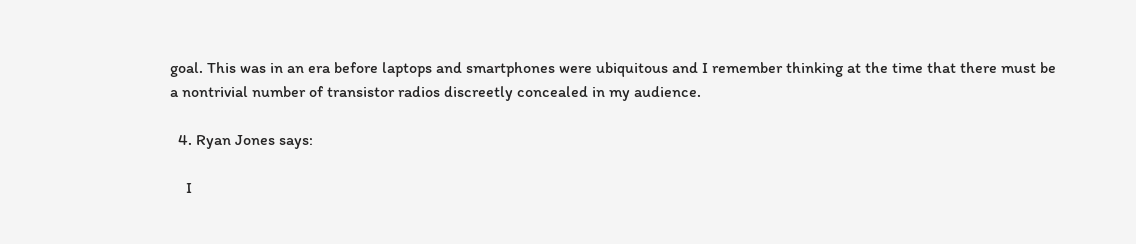goal. This was in an era before laptops and smartphones were ubiquitous and I remember thinking at the time that there must be a nontrivial number of transistor radios discreetly concealed in my audience.

  4. Ryan Jones says:

    I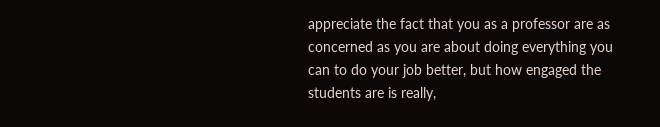appreciate the fact that you as a professor are as concerned as you are about doing everything you can to do your job better, but how engaged the students are is really,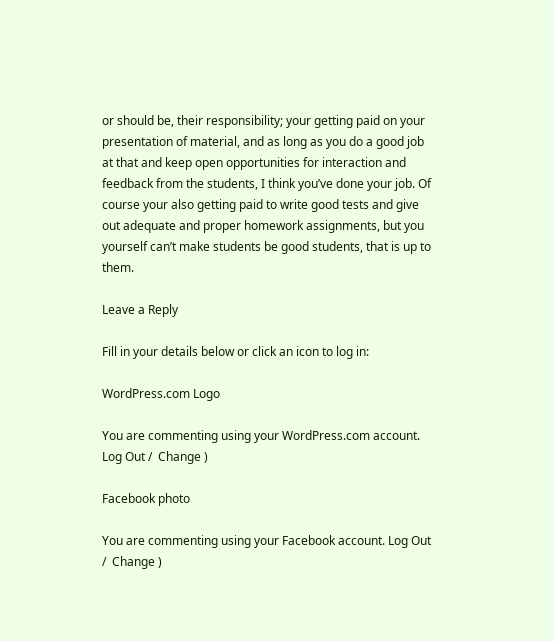or should be, their responsibility; your getting paid on your presentation of material, and as long as you do a good job at that and keep open opportunities for interaction and feedback from the students, I think you’ve done your job. Of course your also getting paid to write good tests and give out adequate and proper homework assignments, but you yourself can’t make students be good students, that is up to them.

Leave a Reply

Fill in your details below or click an icon to log in:

WordPress.com Logo

You are commenting using your WordPress.com account. Log Out /  Change )

Facebook photo

You are commenting using your Facebook account. Log Out /  Change )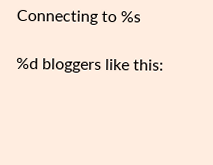Connecting to %s

%d bloggers like this: